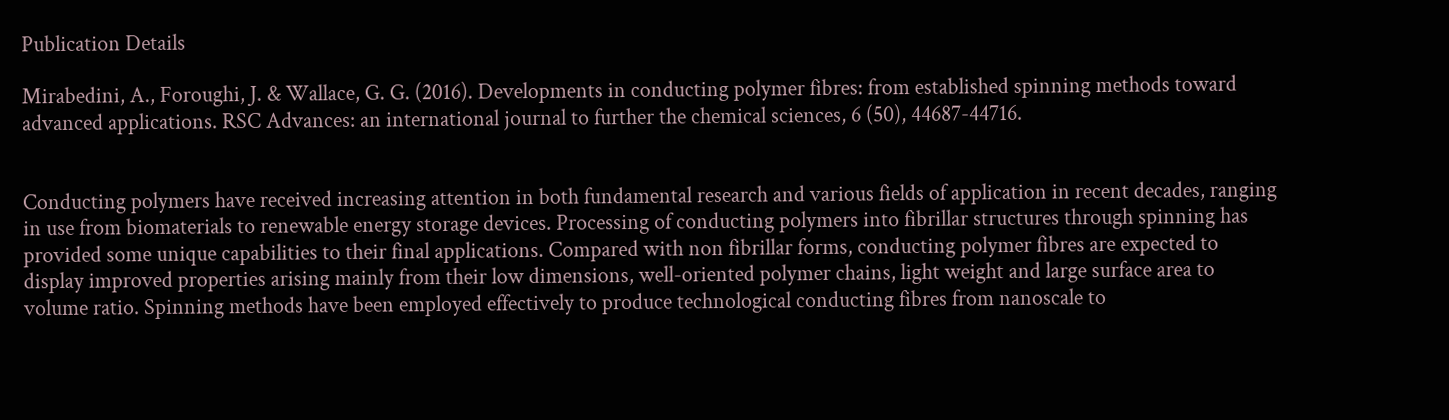Publication Details

Mirabedini, A., Foroughi, J. & Wallace, G. G. (2016). Developments in conducting polymer fibres: from established spinning methods toward advanced applications. RSC Advances: an international journal to further the chemical sciences, 6 (50), 44687-44716.


Conducting polymers have received increasing attention in both fundamental research and various fields of application in recent decades, ranging in use from biomaterials to renewable energy storage devices. Processing of conducting polymers into fibrillar structures through spinning has provided some unique capabilities to their final applications. Compared with non fibrillar forms, conducting polymer fibres are expected to display improved properties arising mainly from their low dimensions, well-oriented polymer chains, light weight and large surface area to volume ratio. Spinning methods have been employed effectively to produce technological conducting fibres from nanoscale to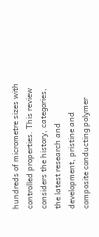hundreds of micrometre sizes with controlled properties. This review considers the history, categories, the latest research and development, pristine and composite conducting polymer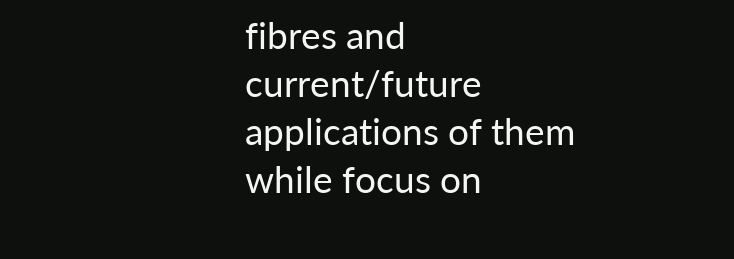fibres and current/future applications of them while focus on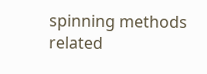spinning methods related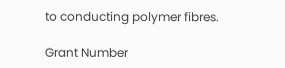to conducting polymer fibres.

Grant Number